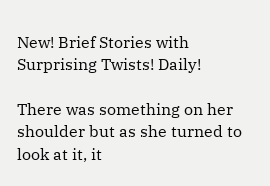New! Brief Stories with Surprising Twists! Daily!

There was something on her shoulder but as she turned to look at it, it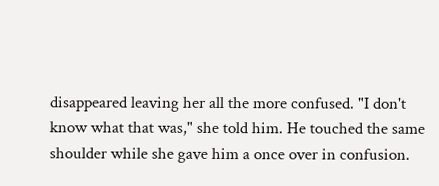disappeared leaving her all the more confused. "I don't know what that was," she told him. He touched the same shoulder while she gave him a once over in confusion.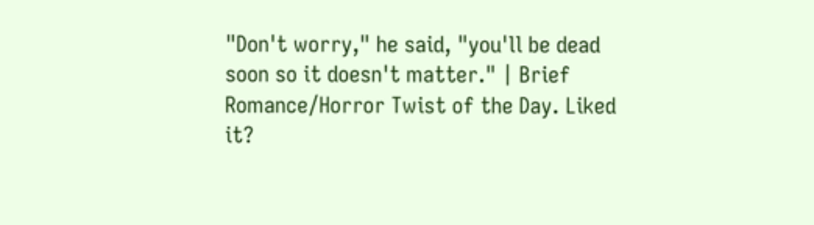"Don't worry," he said, "you'll be dead soon so it doesn't matter." | Brief Romance/Horror Twist of the Day. Liked it?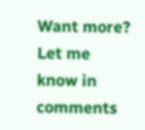Want more? Let me know in comments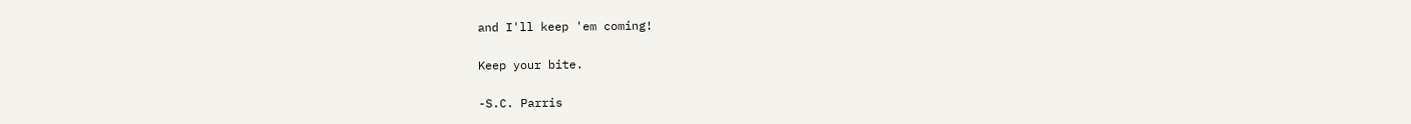and I'll keep 'em coming!

Keep your bite.

-S.C. Parris